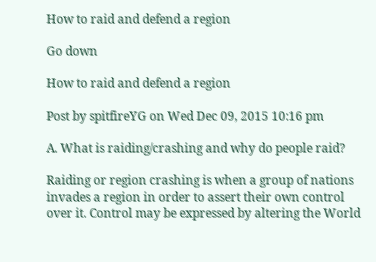How to raid and defend a region

Go down

How to raid and defend a region

Post by spitfireYG on Wed Dec 09, 2015 10:16 pm

A. What is raiding/crashing and why do people raid?

Raiding or region crashing is when a group of nations invades a region in order to assert their own control over it. Control may be expressed by altering the World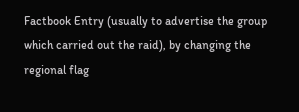Factbook Entry (usually to advertise the group which carried out the raid), by changing the regional flag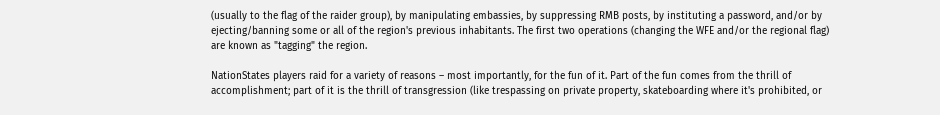(usually to the flag of the raider group), by manipulating embassies, by suppressing RMB posts, by instituting a password, and/or by ejecting/banning some or all of the region's previous inhabitants. The first two operations (changing the WFE and/or the regional flag) are known as "tagging" the region.

NationStates players raid for a variety of reasons – most importantly, for the fun of it. Part of the fun comes from the thrill of accomplishment; part of it is the thrill of transgression (like trespassing on private property, skateboarding where it's prohibited, or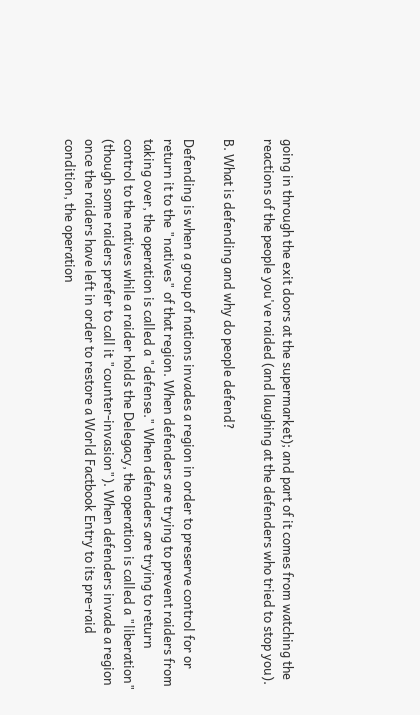going in through the exit doors at the supermarket); and part of it comes from watching the reactions of the people you've raided (and laughing at the defenders who tried to stop you).

B. What is defending and why do people defend?

Defending is when a group of nations invades a region in order to preserve control for or return it to the "natives" of that region. When defenders are trying to prevent raiders from taking over, the operation is called a "defense." When defenders are trying to return control to the natives while a raider holds the Delegacy, the operation is called a "liberation" (though some raiders prefer to call it "counter-invasion"). When defenders invade a region once the raiders have left in order to restore a World Factbook Entry to its pre-raid condition, the operation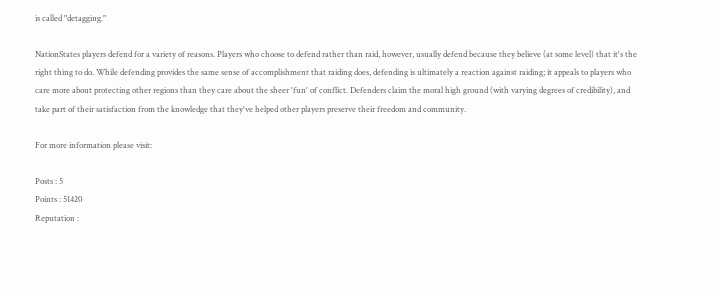is called "detagging."

NationStates players defend for a variety of reasons. Players who choose to defend rather than raid, however, usually defend because they believe (at some level) that it's the right thing to do. While defending provides the same sense of accomplishment that raiding does, defending is ultimately a reaction against raiding; it appeals to players who care more about protecting other regions than they care about the sheer 'fun' of conflict. Defenders claim the moral high ground (with varying degrees of credibility), and take part of their satisfaction from the knowledge that they've helped other players preserve their freedom and community.

For more information please visit:

Posts : 5
Points : 51420
Reputation :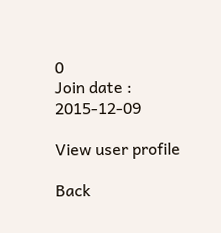0
Join date : 2015-12-09

View user profile

Back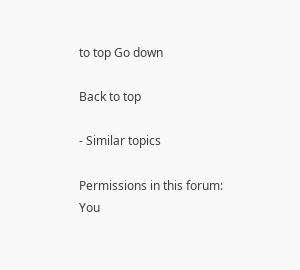to top Go down

Back to top

- Similar topics

Permissions in this forum:
You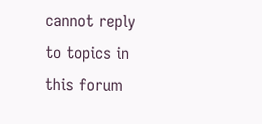cannot reply to topics in this forum